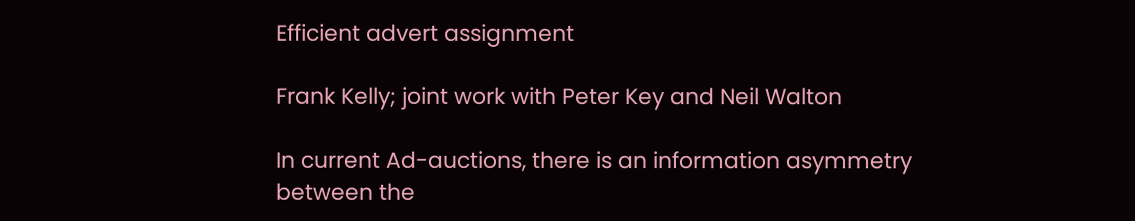Efficient advert assignment

Frank Kelly; joint work with Peter Key and Neil Walton

In current Ad-auctions, there is an information asymmetry between the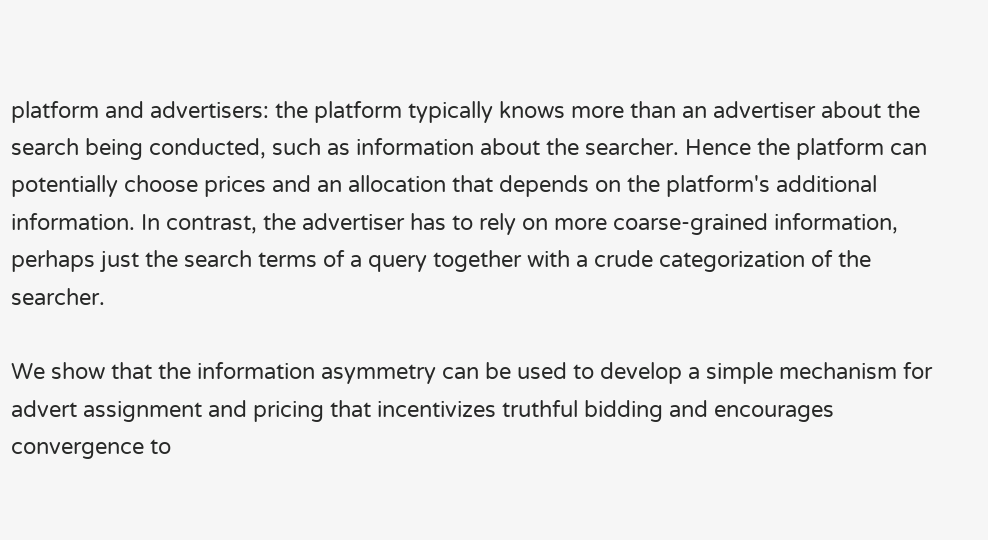platform and advertisers: the platform typically knows more than an advertiser about the search being conducted, such as information about the searcher. Hence the platform can potentially choose prices and an allocation that depends on the platform's additional information. In contrast, the advertiser has to rely on more coarse-grained information, perhaps just the search terms of a query together with a crude categorization of the searcher.

We show that the information asymmetry can be used to develop a simple mechanism for advert assignment and pricing that incentivizes truthful bidding and encourages convergence to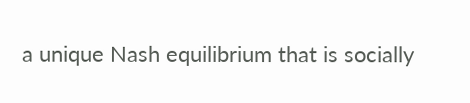a unique Nash equilibrium that is socially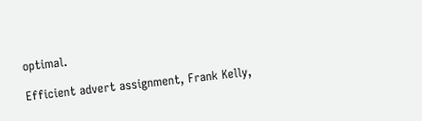optimal.

Efficient advert assignment, Frank Kelly,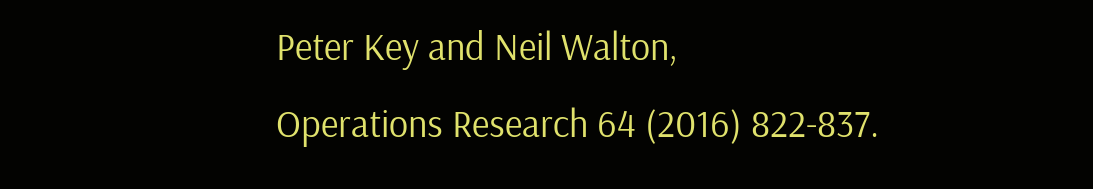Peter Key and Neil Walton,
Operations Research 64 (2016) 822-837.